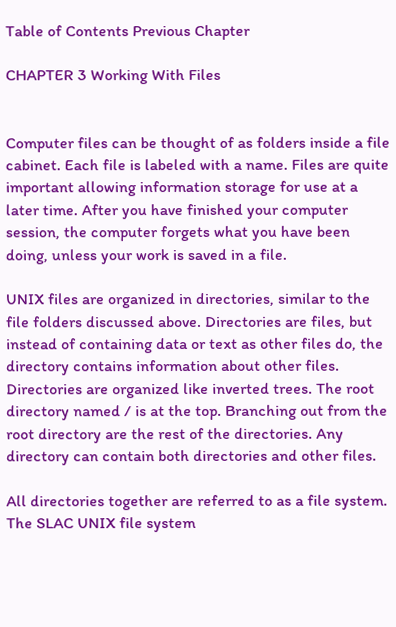Table of Contents Previous Chapter

CHAPTER 3 Working With Files


Computer files can be thought of as folders inside a file cabinet. Each file is labeled with a name. Files are quite important allowing information storage for use at a later time. After you have finished your computer session, the computer forgets what you have been doing, unless your work is saved in a file.

UNIX files are organized in directories, similar to the file folders discussed above. Directories are files, but instead of containing data or text as other files do, the directory contains information about other files. Directories are organized like inverted trees. The root directory named / is at the top. Branching out from the root directory are the rest of the directories. Any directory can contain both directories and other files.

All directories together are referred to as a file system. The SLAC UNIX file system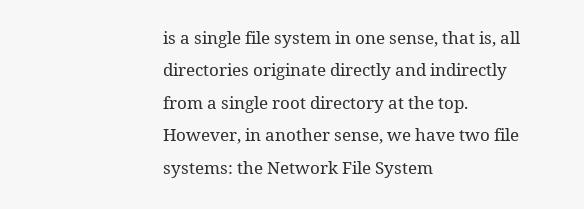is a single file system in one sense, that is, all directories originate directly and indirectly from a single root directory at the top. However, in another sense, we have two file systems: the Network File System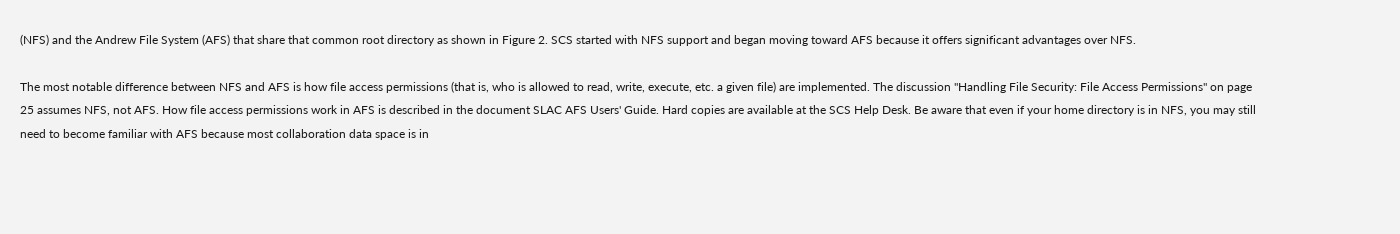(NFS) and the Andrew File System (AFS) that share that common root directory as shown in Figure 2. SCS started with NFS support and began moving toward AFS because it offers significant advantages over NFS.

The most notable difference between NFS and AFS is how file access permissions (that is, who is allowed to read, write, execute, etc. a given file) are implemented. The discussion "Handling File Security: File Access Permissions" on page 25 assumes NFS, not AFS. How file access permissions work in AFS is described in the document SLAC AFS Users' Guide. Hard copies are available at the SCS Help Desk. Be aware that even if your home directory is in NFS, you may still need to become familiar with AFS because most collaboration data space is in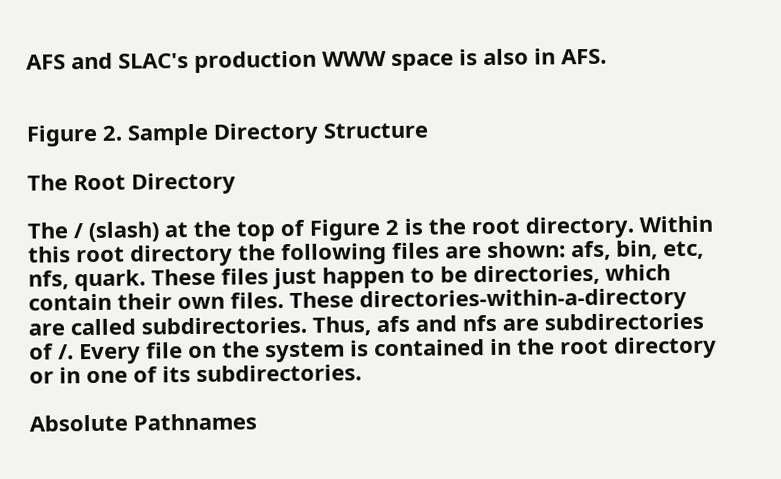AFS and SLAC's production WWW space is also in AFS.


Figure 2. Sample Directory Structure

The Root Directory

The / (slash) at the top of Figure 2 is the root directory. Within this root directory the following files are shown: afs, bin, etc, nfs, quark. These files just happen to be directories, which contain their own files. These directories-within-a-directory are called subdirectories. Thus, afs and nfs are subdirectories of /. Every file on the system is contained in the root directory or in one of its subdirectories.

Absolute Pathnames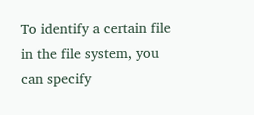To identify a certain file in the file system, you can specify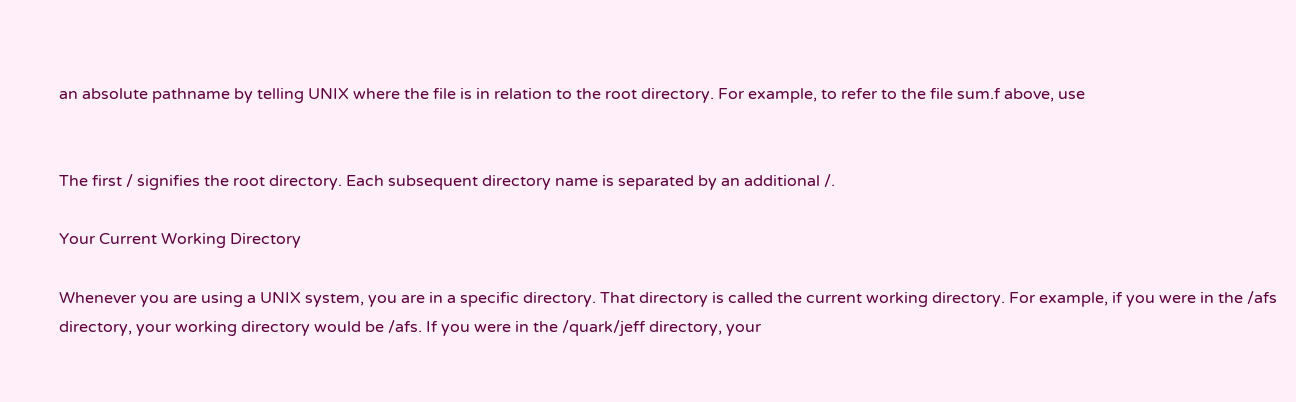an absolute pathname by telling UNIX where the file is in relation to the root directory. For example, to refer to the file sum.f above, use


The first / signifies the root directory. Each subsequent directory name is separated by an additional /.

Your Current Working Directory

Whenever you are using a UNIX system, you are in a specific directory. That directory is called the current working directory. For example, if you were in the /afs directory, your working directory would be /afs. If you were in the /quark/jeff directory, your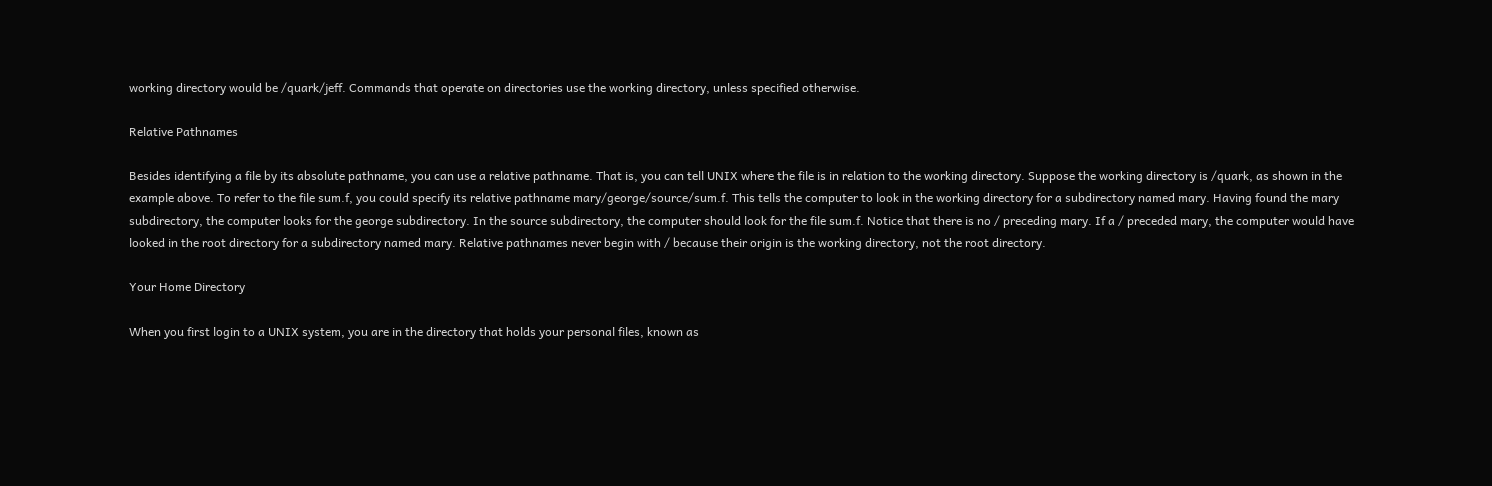working directory would be /quark/jeff. Commands that operate on directories use the working directory, unless specified otherwise.

Relative Pathnames

Besides identifying a file by its absolute pathname, you can use a relative pathname. That is, you can tell UNIX where the file is in relation to the working directory. Suppose the working directory is /quark, as shown in the example above. To refer to the file sum.f, you could specify its relative pathname mary/george/source/sum.f. This tells the computer to look in the working directory for a subdirectory named mary. Having found the mary subdirectory, the computer looks for the george subdirectory. In the source subdirectory, the computer should look for the file sum.f. Notice that there is no / preceding mary. If a / preceded mary, the computer would have looked in the root directory for a subdirectory named mary. Relative pathnames never begin with / because their origin is the working directory, not the root directory.

Your Home Directory

When you first login to a UNIX system, you are in the directory that holds your personal files, known as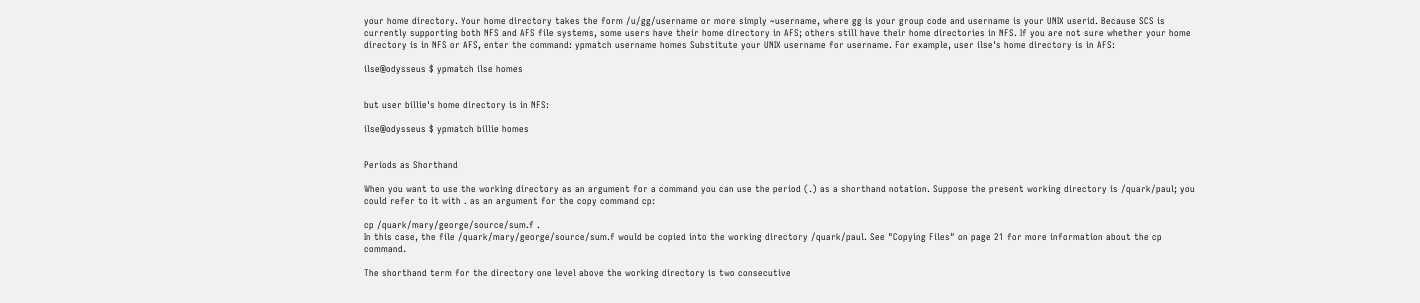your home directory. Your home directory takes the form /u/gg/username or more simply ~username, where gg is your group code and username is your UNIX userid. Because SCS is currently supporting both NFS and AFS file systems, some users have their home directory in AFS; others still have their home directories in NFS. If you are not sure whether your home directory is in NFS or AFS, enter the command: ypmatch username homes Substitute your UNIX username for username. For example, user ilse's home directory is in AFS:

ilse@odysseus $ ypmatch ilse homes


but user billie's home directory is in NFS:

ilse@odysseus $ ypmatch billie homes


Periods as Shorthand

When you want to use the working directory as an argument for a command you can use the period (.) as a shorthand notation. Suppose the present working directory is /quark/paul; you could refer to it with . as an argument for the copy command cp:

cp /quark/mary/george/source/sum.f .
In this case, the file /quark/mary/george/source/sum.f would be copied into the working directory /quark/paul. See "Copying Files" on page 21 for more information about the cp command.

The shorthand term for the directory one level above the working directory is two consecutive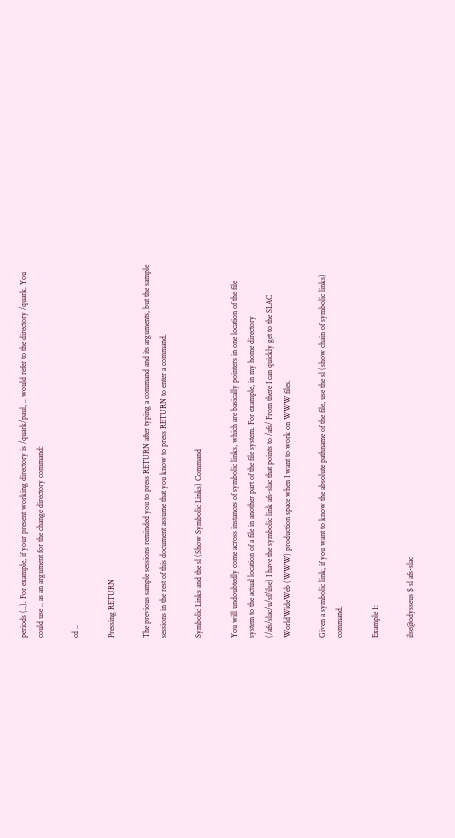periods (..). For example, if your present working directory is /quark/paul, .. would refer to the directory /quark. You could use .. as an argument for the change directory command:

cd ..

Pressing RETURN

The previous sample sessions reminded you to press RETURN after typing a command and its arguments, but the sample sessions in the rest of this document assume that you know to press RETURN to enter a command.

Symbolic Links and the sl (Show Symbolic Links) Command

You will undoubtedly come across instances of symbolic links, which are basically pointers in one location of the file system to the actual location of a file in another part of the file system. For example, in my home directory (/afs/slac/u/sf/ilse) I have the symbolic link afs-slac that points to /afs/ From there I can quickly get to the SLAC WorldWideWeb (WWW) production space when I want to work on WWW files.

Given a symbolic link, if you want to know the absolute pathname of the file, use the sl (show chain of symbolic links) command.

Example 1:

ilse@odysseus $ sl afs-slac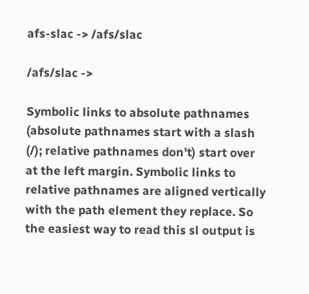afs-slac -> /afs/slac

/afs/slac ->

Symbolic links to absolute pathnames (absolute pathnames start with a slash (/); relative pathnames don't) start over at the left margin. Symbolic links to relative pathnames are aligned vertically with the path element they replace. So the easiest way to read this sl output is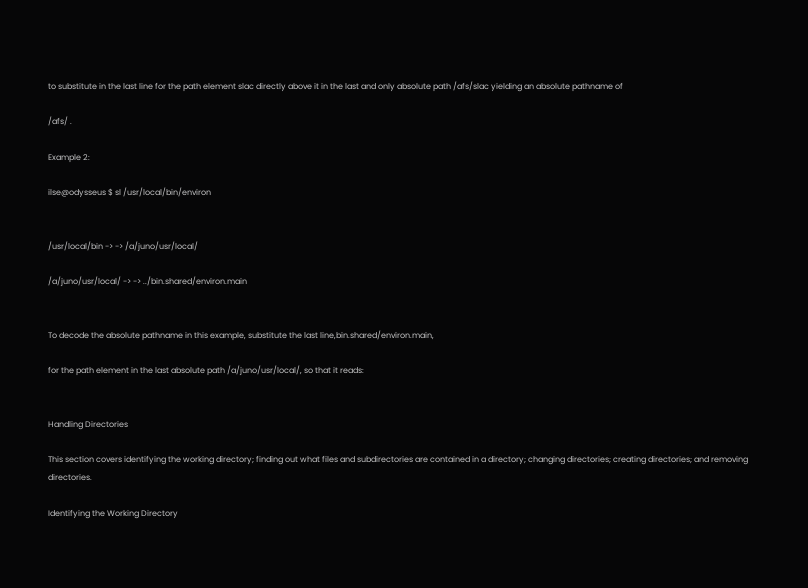to substitute in the last line for the path element slac directly above it in the last and only absolute path /afs/slac yielding an absolute pathname of

/afs/ .

Example 2:

ilse@odysseus $ sl /usr/local/bin/environ


/usr/local/bin -> -> /a/juno/usr/local/

/a/juno/usr/local/ -> -> ../bin.shared/environ.main


To decode the absolute pathname in this example, substitute the last line,bin.shared/environ.main,

for the path element in the last absolute path /a/juno/usr/local/, so that it reads:


Handling Directories

This section covers identifying the working directory; finding out what files and subdirectories are contained in a directory; changing directories; creating directories; and removing directories.

Identifying the Working Directory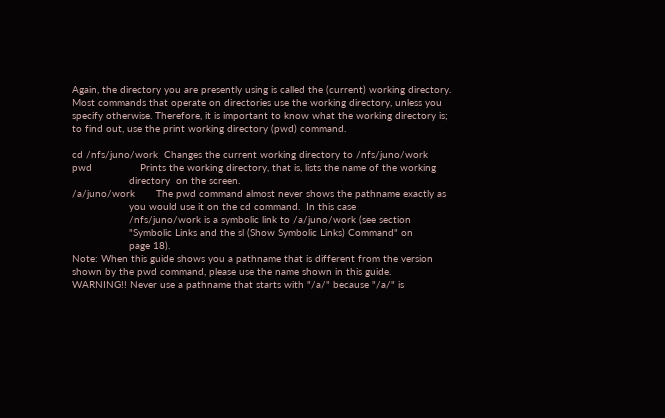Again, the directory you are presently using is called the (current) working directory. Most commands that operate on directories use the working directory, unless you specify otherwise. Therefore, it is important to know what the working directory is; to find out, use the print working directory (pwd) command.

cd /nfs/juno/work  Changes the current working directory to /nfs/juno/work
pwd                Prints the working directory, that is, lists the name of the working
                   directory  on the screen.
/a/juno/work       The pwd command almost never shows the pathname exactly as
                   you would use it on the cd command.  In this case
                   /nfs/juno/work is a symbolic link to /a/juno/work (see section
                   "Symbolic Links and the sl (Show Symbolic Links) Command" on
                   page 18).
Note: When this guide shows you a pathname that is different from the version shown by the pwd command, please use the name shown in this guide.
WARNING!! Never use a pathname that starts with "/a/" because "/a/" is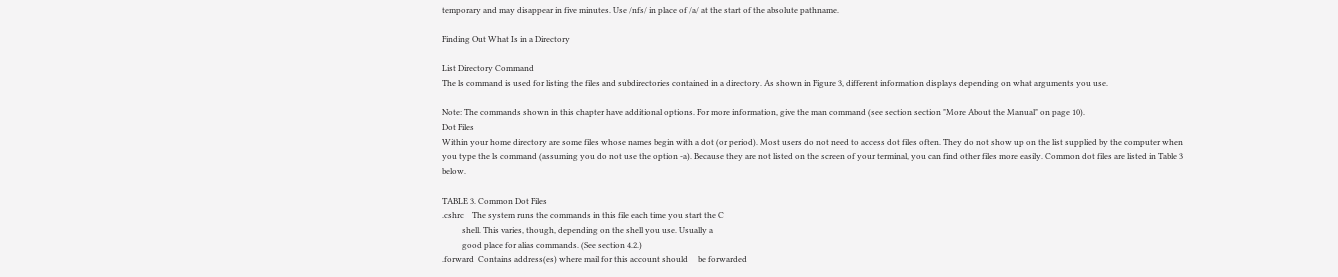temporary and may disappear in five minutes. Use /nfs/ in place of /a/ at the start of the absolute pathname.

Finding Out What Is in a Directory

List Directory Command
The ls command is used for listing the files and subdirectories contained in a directory. As shown in Figure 3, different information displays depending on what arguments you use.

Note: The commands shown in this chapter have additional options. For more information, give the man command (see section section "More About the Manual" on page 10).
Dot Files
Within your home directory are some files whose names begin with a dot (or period). Most users do not need to access dot files often. They do not show up on the list supplied by the computer when you type the ls command (assuming you do not use the option -a). Because they are not listed on the screen of your terminal, you can find other files more easily. Common dot files are listed in Table 3 below.

TABLE 3. Common Dot Files
.cshrc    The system runs the commands in this file each time you start the C
          shell. This varies, though, depending on the shell you use. Usually a
          good place for alias commands. (See section 4.2.)
.forward  Contains address(es) where mail for this account should     be forwarded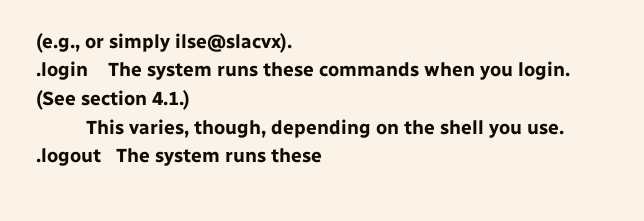(e.g., or simply ilse@slacvx).
.login    The system runs these commands when you login. (See section 4.1.)
          This varies, though, depending on the shell you use.
.logout   The system runs these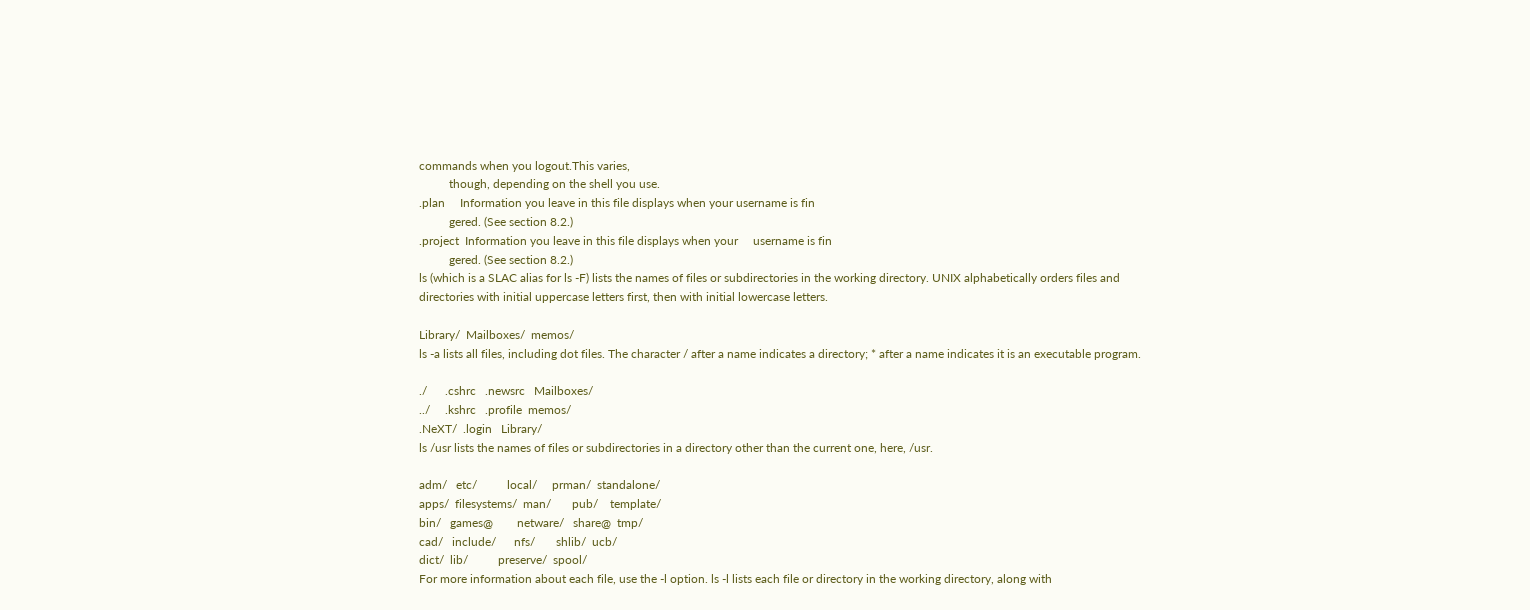commands when you logout.This varies,
          though, depending on the shell you use.
.plan     Information you leave in this file displays when your username is fin
          gered. (See section 8.2.)
.project  Information you leave in this file displays when your     username is fin
          gered. (See section 8.2.)
ls (which is a SLAC alias for ls -F) lists the names of files or subdirectories in the working directory. UNIX alphabetically orders files and directories with initial uppercase letters first, then with initial lowercase letters.

Library/  Mailboxes/  memos/
ls -a lists all files, including dot files. The character / after a name indicates a directory; * after a name indicates it is an executable program.

./      .cshrc   .newsrc   Mailboxes/
../     .kshrc   .profile  memos/
.NeXT/  .login   Library/
ls /usr lists the names of files or subdirectories in a directory other than the current one, here, /usr.

adm/   etc/          local/     prman/  standalone/
apps/  filesystems/  man/       pub/    template/
bin/   games@        netware/   share@  tmp/
cad/   include/      nfs/       shlib/  ucb/
dict/  lib/          preserve/  spool/
For more information about each file, use the -l option. ls -l lists each file or directory in the working directory, along with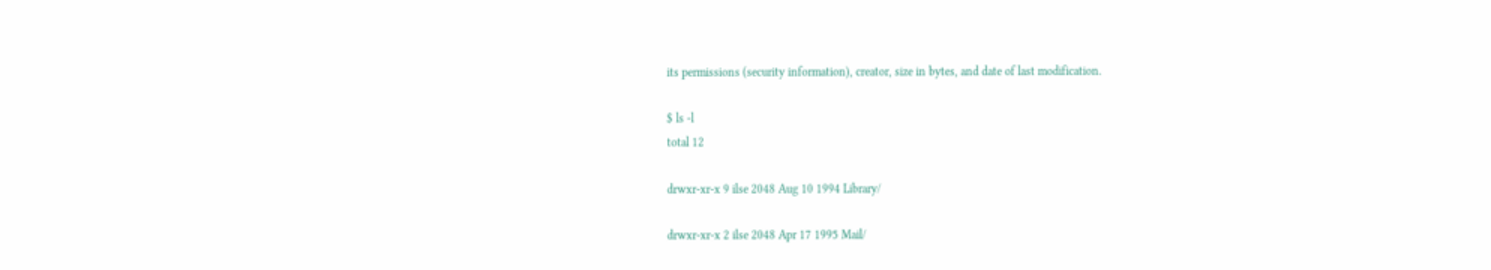its permissions (security information), creator, size in bytes, and date of last modification.

$ ls -l
total 12

drwxr-xr-x 9 ilse 2048 Aug 10 1994 Library/

drwxr-xr-x 2 ilse 2048 Apr 17 1995 Mail/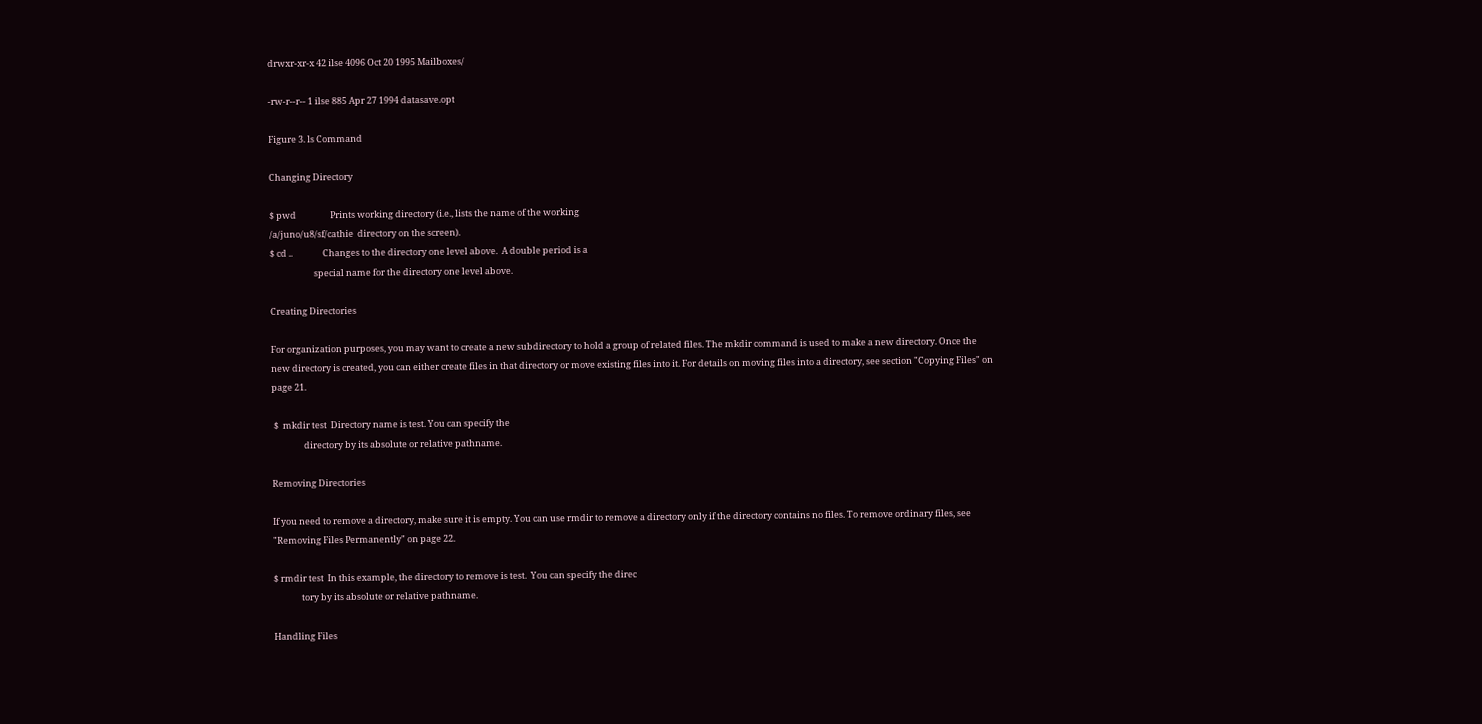drwxr-xr-x 42 ilse 4096 Oct 20 1995 Mailboxes/

-rw-r--r-- 1 ilse 885 Apr 27 1994 datasave.opt

Figure 3. ls Command

Changing Directory

$ pwd                 Prints working directory (i.e., lists the name of the working
/a/juno/u8/sf/cathie  directory on the screen).
$ cd ..               Changes to the directory one level above.  A double period is a
                      special name for the directory one level above.

Creating Directories

For organization purposes, you may want to create a new subdirectory to hold a group of related files. The mkdir command is used to make a new directory. Once the new directory is created, you can either create files in that directory or move existing files into it. For details on moving files into a directory, see section "Copying Files" on page 21.

 $  mkdir test  Directory name is test. You can specify the
                directory by its absolute or relative pathname.

Removing Directories

If you need to remove a directory, make sure it is empty. You can use rmdir to remove a directory only if the directory contains no files. To remove ordinary files, see "Removing Files Permanently" on page 22.

$ rmdir test  In this example, the directory to remove is test.  You can specify the direc
              tory by its absolute or relative pathname.

Handling Files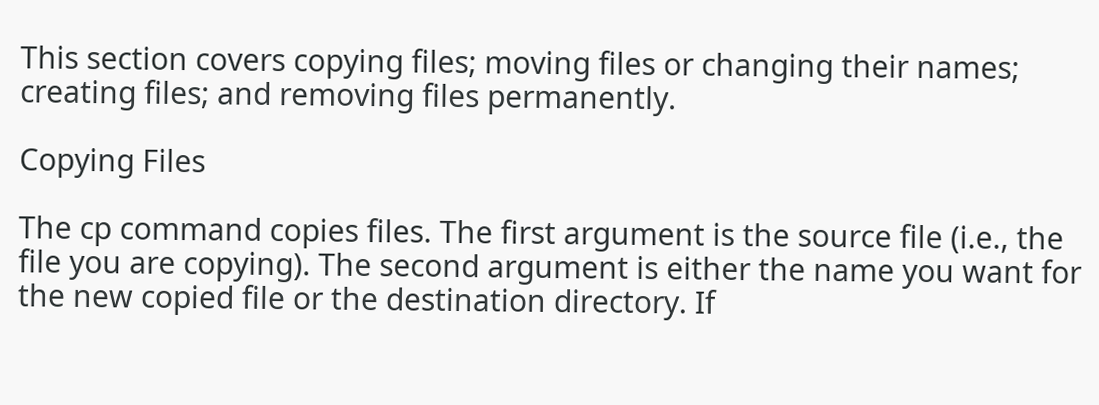This section covers copying files; moving files or changing their names; creating files; and removing files permanently.

Copying Files

The cp command copies files. The first argument is the source file (i.e., the file you are copying). The second argument is either the name you want for the new copied file or the destination directory. If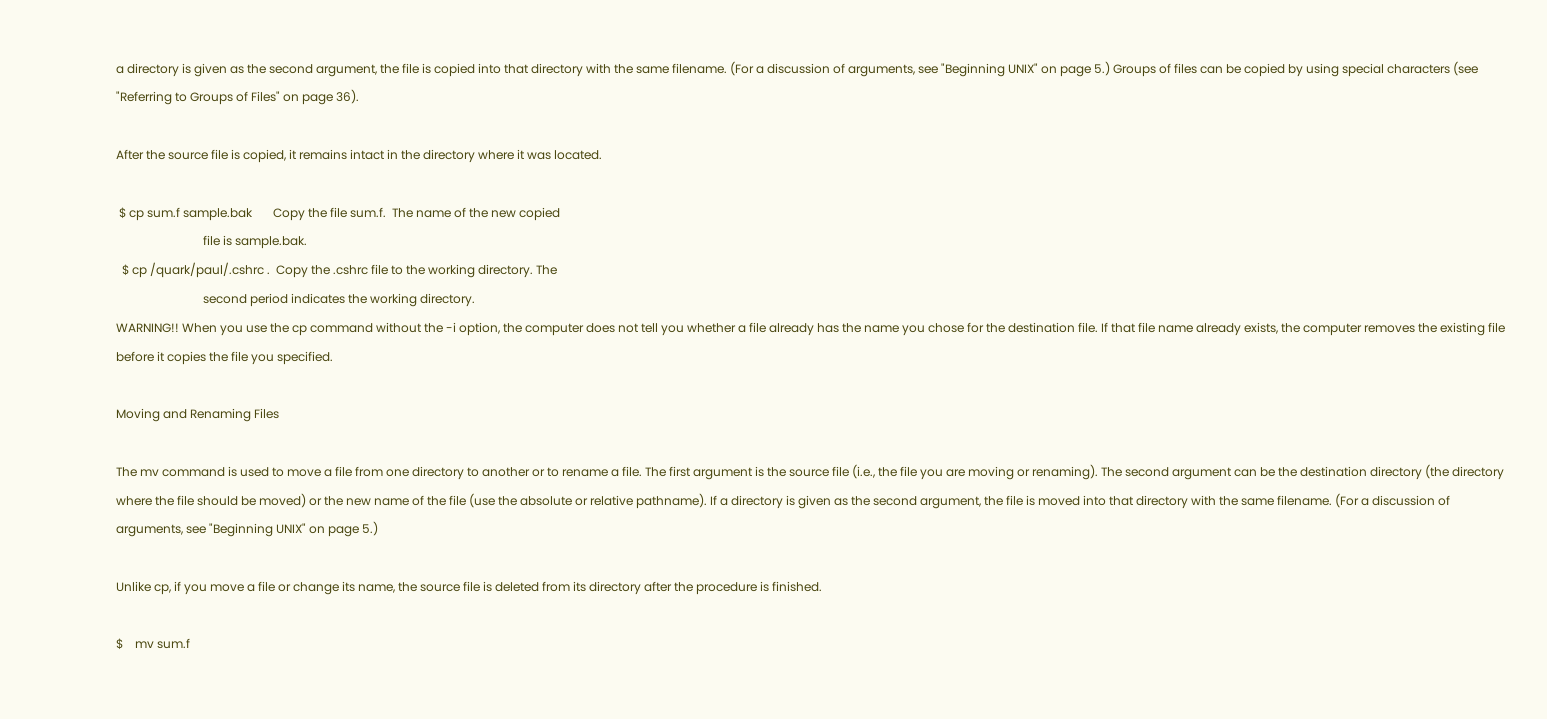a directory is given as the second argument, the file is copied into that directory with the same filename. (For a discussion of arguments, see "Beginning UNIX" on page 5.) Groups of files can be copied by using special characters (see "Referring to Groups of Files" on page 36).

After the source file is copied, it remains intact in the directory where it was located.

 $ cp sum.f sample.bak       Copy the file sum.f.  The name of the new copied
                             file is sample.bak.
  $ cp /quark/paul/.cshrc .  Copy the .cshrc file to the working directory. The
                             second period indicates the working directory.
WARNING!! When you use the cp command without the -i option, the computer does not tell you whether a file already has the name you chose for the destination file. If that file name already exists, the computer removes the existing file before it copies the file you specified.

Moving and Renaming Files

The mv command is used to move a file from one directory to another or to rename a file. The first argument is the source file (i.e., the file you are moving or renaming). The second argument can be the destination directory (the directory where the file should be moved) or the new name of the file (use the absolute or relative pathname). If a directory is given as the second argument, the file is moved into that directory with the same filename. (For a discussion of arguments, see "Beginning UNIX" on page 5.)

Unlike cp, if you move a file or change its name, the source file is deleted from its directory after the procedure is finished.

$    mv sum.f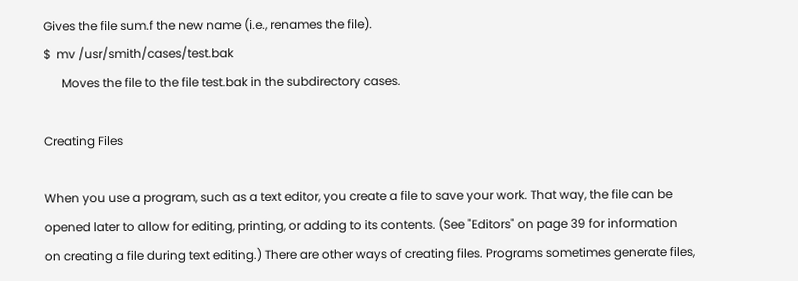Gives the file sum.f the new name (i.e., renames the file).
$  mv /usr/smith/cases/test.bak
      Moves the file to the file test.bak in the subdirectory cases.

Creating Files

When you use a program, such as a text editor, you create a file to save your work. That way, the file can be opened later to allow for editing, printing, or adding to its contents. (See "Editors" on page 39 for information on creating a file during text editing.) There are other ways of creating files. Programs sometimes generate files,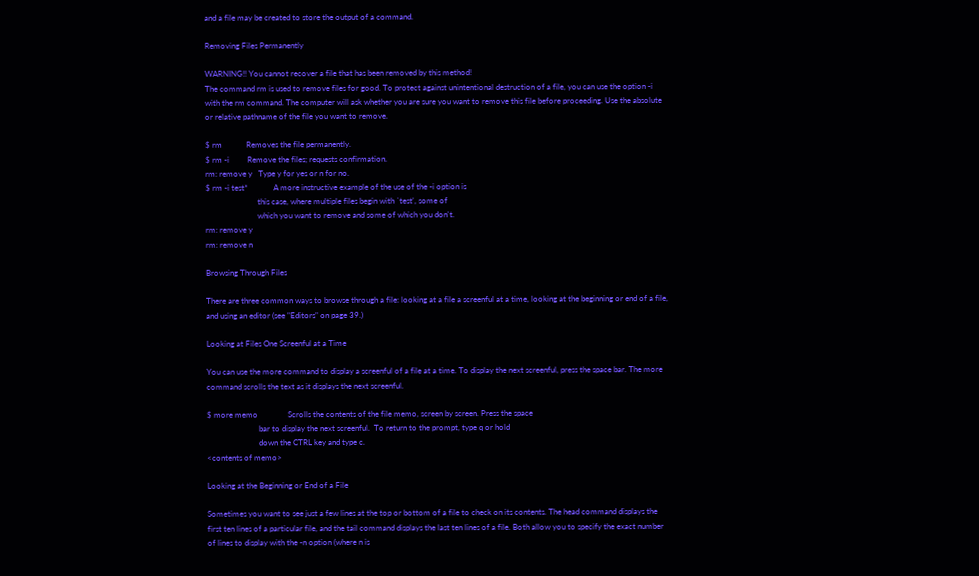and a file may be created to store the output of a command.

Removing Files Permanently

WARNING!! You cannot recover a file that has been removed by this method!
The command rm is used to remove files for good. To protect against unintentional destruction of a file, you can use the option -i with the rm command. The computer will ask whether you are sure you want to remove this file before proceeding. Use the absolute or relative pathname of the file you want to remove.

$ rm            Removes the file permanently.
$ rm -i         Remove the files; requests confirmation.
rm: remove y   Type y for yes or n for no.
$ rm -i test*             A more instructive example of the use of the -i option is
                          this case, where multiple files begin with `test', some of
                          which you want to remove and some of which you don't.
rm: remove y
rm: remove n

Browsing Through Files

There are three common ways to browse through a file: looking at a file a screenful at a time, looking at the beginning or end of a file, and using an editor (see "Editors" on page 39.)

Looking at Files One Screenful at a Time

You can use the more command to display a screenful of a file at a time. To display the next screenful, press the space bar. The more command scrolls the text as it displays the next screenful.

$ more memo               Scrolls the contents of the file memo, screen by screen. Press the space
                          bar to display the next screenful.  To return to the prompt, type q or hold
                          down the CTRL key and type c.
<contents of memo>

Looking at the Beginning or End of a File

Sometimes you want to see just a few lines at the top or bottom of a file to check on its contents. The head command displays the first ten lines of a particular file, and the tail command displays the last ten lines of a file. Both allow you to specify the exact number of lines to display with the -n option (where n is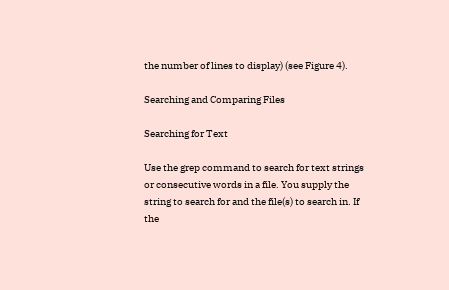the number of lines to display) (see Figure 4).

Searching and Comparing Files

Searching for Text

Use the grep command to search for text strings or consecutive words in a file. You supply the string to search for and the file(s) to search in. If the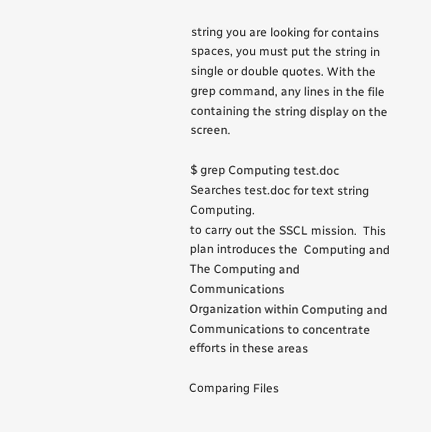string you are looking for contains spaces, you must put the string in single or double quotes. With the grep command, any lines in the file containing the string display on the screen.

$ grep Computing test.doc                                                                                  Searches test.doc for text string Computing.
to carry out the SSCL mission.  This plan introduces the  Computing and The Computing and Communications
Organization within Computing and Communications to concentrate efforts in these areas

Comparing Files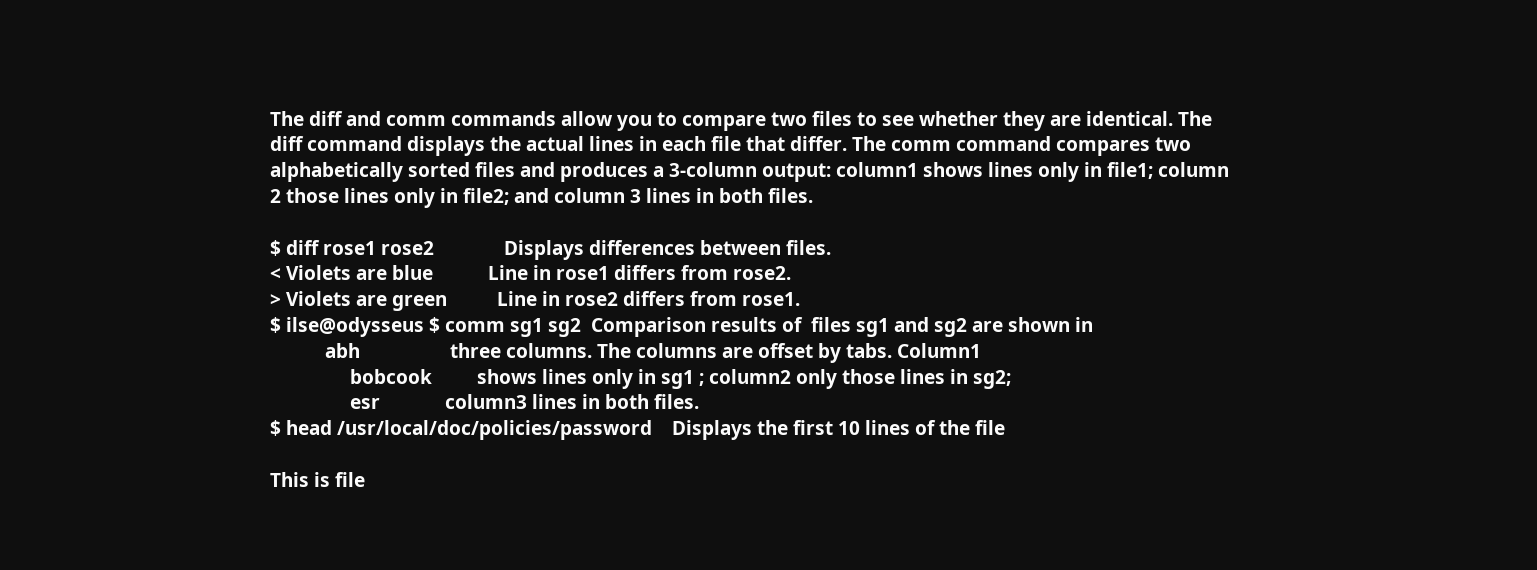The diff and comm commands allow you to compare two files to see whether they are identical. The diff command displays the actual lines in each file that differ. The comm command compares two alphabetically sorted files and produces a 3-column output: column1 shows lines only in file1; column 2 those lines only in file2; and column 3 lines in both files.

$ diff rose1 rose2              Displays differences between files.
< Violets are blue           Line in rose1 differs from rose2.
> Violets are green          Line in rose2 differs from rose1.
$ ilse@odysseus $ comm sg1 sg2  Comparison results of  files sg1 and sg2 are shown in
           abh                  three columns. The columns are offset by tabs. Column1
                bobcook         shows lines only in sg1 ; column2 only those lines in sg2;
                esr             column3 lines in both files.
$ head /usr/local/doc/policies/password    Displays the first 10 lines of the file

This is file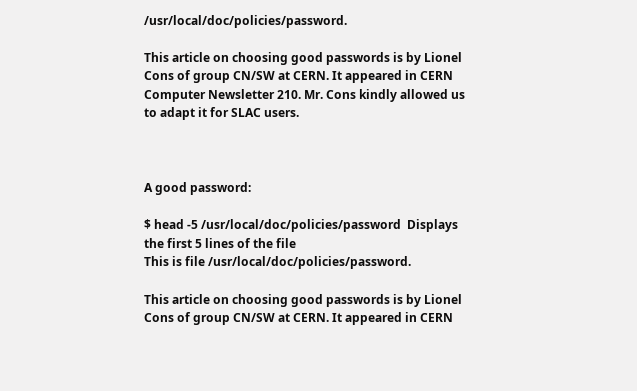/usr/local/doc/policies/password.

This article on choosing good passwords is by Lionel Cons of group CN/SW at CERN. It appeared in CERN Computer Newsletter 210. Mr. Cons kindly allowed us to adapt it for SLAC users.



A good password:

$ head -5 /usr/local/doc/policies/password  Displays the first 5 lines of the file
This is file /usr/local/doc/policies/password.

This article on choosing good passwords is by Lionel Cons of group CN/SW at CERN. It appeared in CERN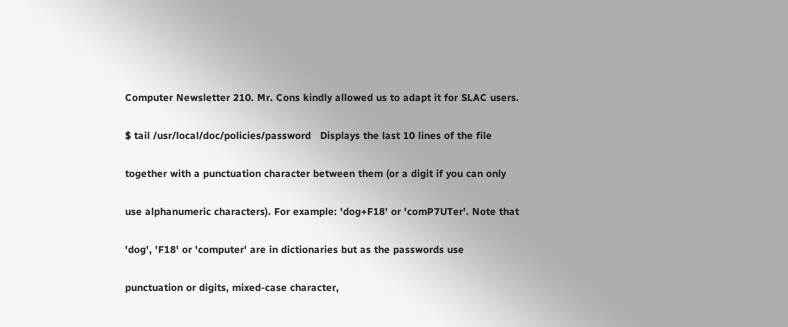Computer Newsletter 210. Mr. Cons kindly allowed us to adapt it for SLAC users.

$ tail /usr/local/doc/policies/password   Displays the last 10 lines of the file

together with a punctuation character between them (or a digit if you can only

use alphanumeric characters). For example: 'dog+F18' or 'comP7UTer'. Note that

'dog', 'F18' or 'computer' are in dictionaries but as the passwords use

punctuation or digits, mixed-case character,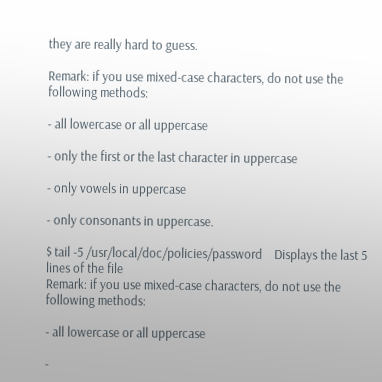they are really hard to guess.

Remark: if you use mixed-case characters, do not use the following methods:

- all lowercase or all uppercase

- only the first or the last character in uppercase

- only vowels in uppercase

- only consonants in uppercase.

$ tail -5 /usr/local/doc/policies/password    Displays the last 5 lines of the file
Remark: if you use mixed-case characters, do not use the following methods:

- all lowercase or all uppercase

-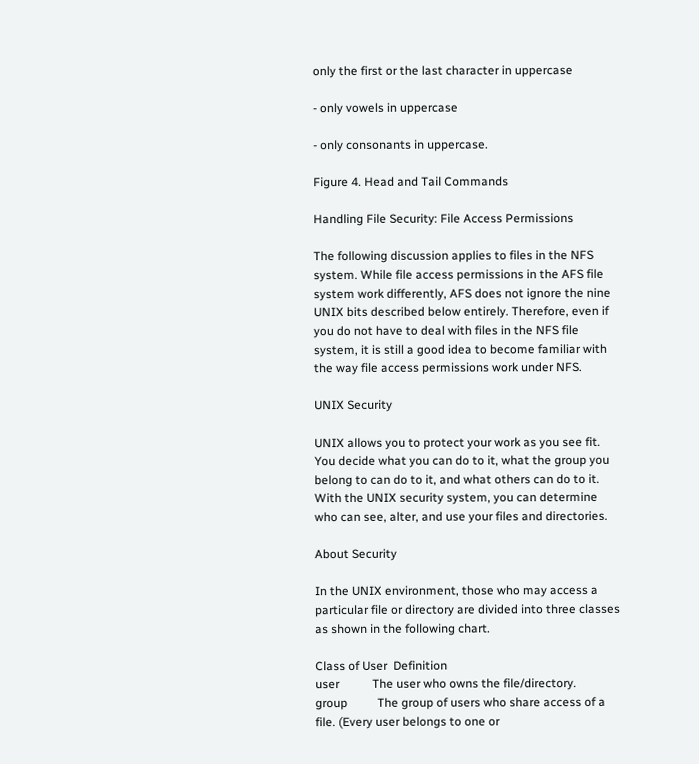only the first or the last character in uppercase

- only vowels in uppercase

- only consonants in uppercase.

Figure 4. Head and Tail Commands

Handling File Security: File Access Permissions

The following discussion applies to files in the NFS system. While file access permissions in the AFS file system work differently, AFS does not ignore the nine UNIX bits described below entirely. Therefore, even if you do not have to deal with files in the NFS file system, it is still a good idea to become familiar with the way file access permissions work under NFS.

UNIX Security

UNIX allows you to protect your work as you see fit. You decide what you can do to it, what the group you belong to can do to it, and what others can do to it. With the UNIX security system, you can determine who can see, alter, and use your files and directories.

About Security

In the UNIX environment, those who may access a particular file or directory are divided into three classes as shown in the following chart.

Class of User  Definition
user           The user who owns the file/directory.
group          The group of users who share access of a file. (Every user belongs to one or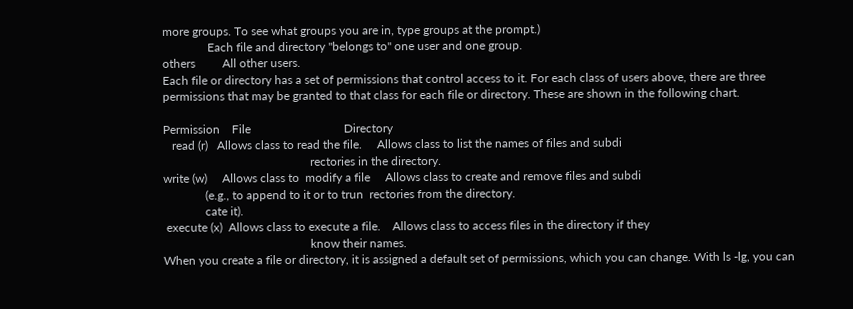more groups. To see what groups you are in, type groups at the prompt.)
               Each file and directory "belongs to" one user and one group.
others         All other users.
Each file or directory has a set of permissions that control access to it. For each class of users above, there are three permissions that may be granted to that class for each file or directory. These are shown in the following chart.

Permission    File                               Directory
   read (r)   Allows class to read the file.     Allows class to list the names of files and subdi
                                                 rectories in the directory.
write (w)     Allows class to  modify a file     Allows class to create and remove files and subdi
              (e.g., to append to it or to trun  rectories from the directory.
              cate it).
 execute (x)  Allows class to execute a file.    Allows class to access files in the directory if they
                                                 know their names.
When you create a file or directory, it is assigned a default set of permissions, which you can change. With ls -lg, you can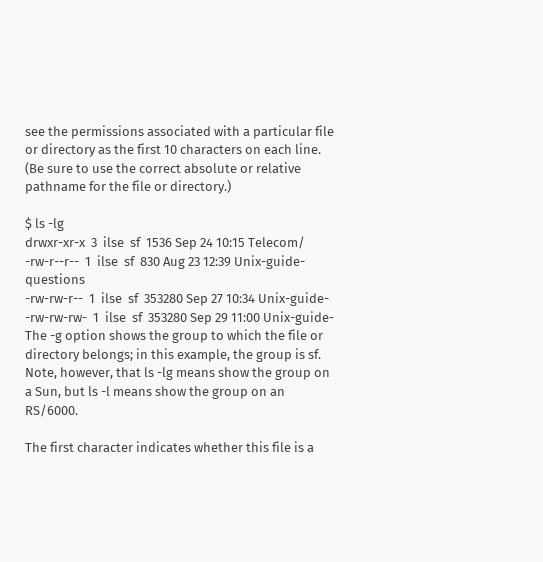see the permissions associated with a particular file or directory as the first 10 characters on each line. (Be sure to use the correct absolute or relative pathname for the file or directory.)

$ ls -lg
drwxr-xr-x  3  ilse  sf  1536 Sep 24 10:15 Telecom/
-rw-r--r--  1  ilse  sf  830 Aug 23 12:39 Unix-guide-questions
-rw-rw-r--  1  ilse  sf  353280 Sep 27 10:34 Unix-guide-
-rw-rw-rw-  1  ilse  sf  353280 Sep 29 11:00 Unix-guide-
The -g option shows the group to which the file or directory belongs; in this example, the group is sf. Note, however, that ls -lg means show the group on a Sun, but ls -l means show the group on an RS/6000.

The first character indicates whether this file is a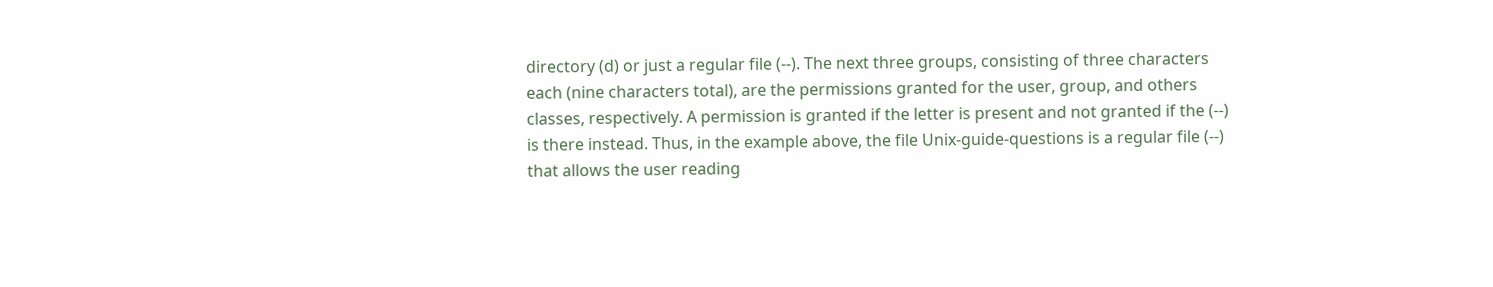directory (d) or just a regular file (--). The next three groups, consisting of three characters each (nine characters total), are the permissions granted for the user, group, and others classes, respectively. A permission is granted if the letter is present and not granted if the (--) is there instead. Thus, in the example above, the file Unix-guide-questions is a regular file (--) that allows the user reading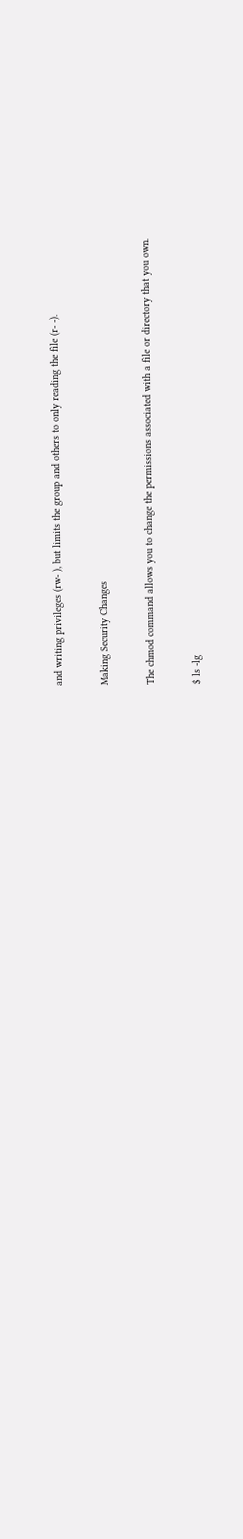and writing privileges (rw- ), but limits the group and others to only reading the file (r- -).

Making Security Changes

The chmod command allows you to change the permissions associated with a file or directory that you own.

$ ls -lg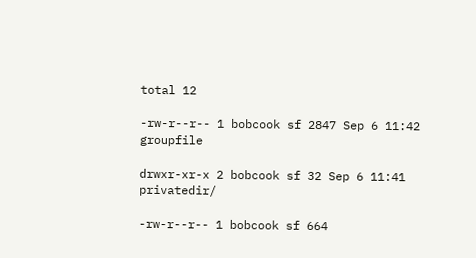total 12

-rw-r--r-- 1 bobcook sf 2847 Sep 6 11:42 groupfile

drwxr-xr-x 2 bobcook sf 32 Sep 6 11:41 privatedir/

-rw-r--r-- 1 bobcook sf 664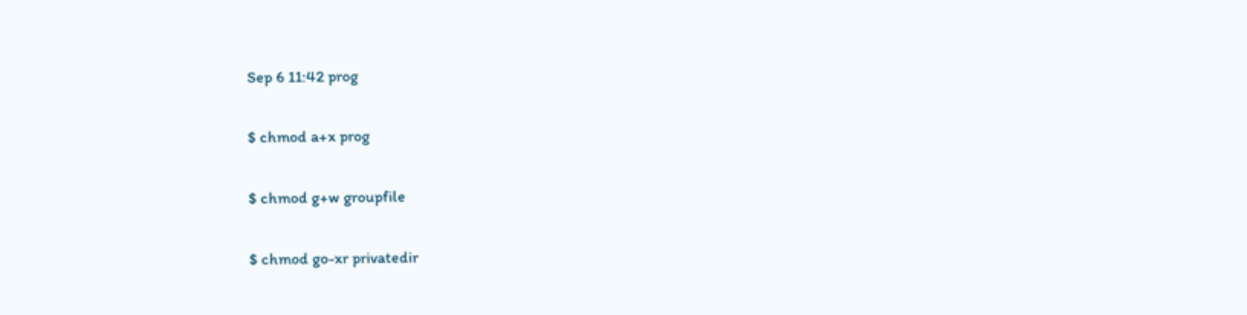Sep 6 11:42 prog

$ chmod a+x prog

$ chmod g+w groupfile

$ chmod go-xr privatedir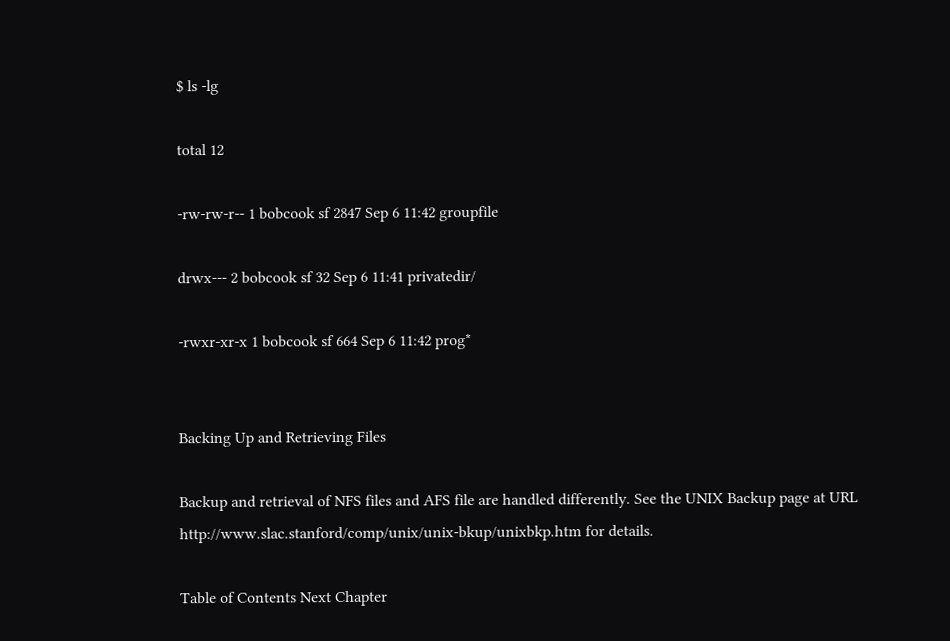$ ls -lg

total 12

-rw-rw-r-- 1 bobcook sf 2847 Sep 6 11:42 groupfile

drwx--- 2 bobcook sf 32 Sep 6 11:41 privatedir/

-rwxr-xr-x 1 bobcook sf 664 Sep 6 11:42 prog*


Backing Up and Retrieving Files

Backup and retrieval of NFS files and AFS file are handled differently. See the UNIX Backup page at URL http://www.slac.stanford/comp/unix/unix-bkup/unixbkp.htm for details.

Table of Contents Next Chapter